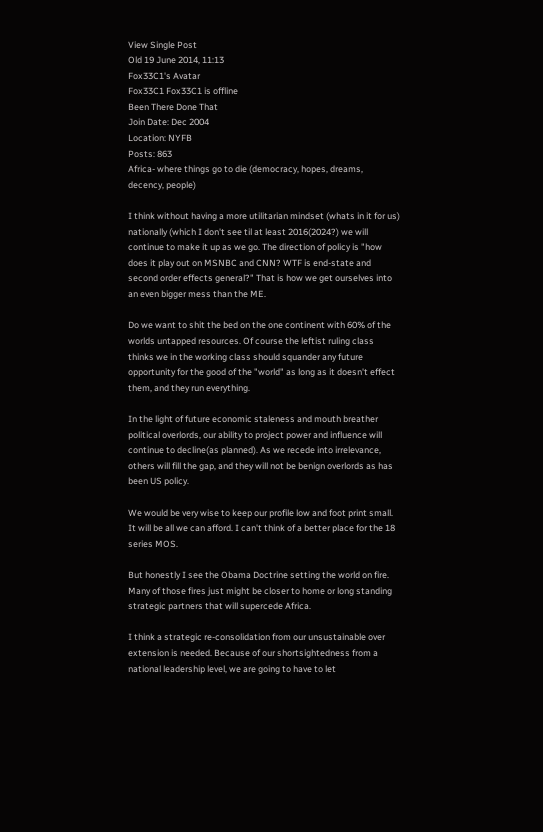View Single Post
Old 19 June 2014, 11:13
Fox33C1's Avatar
Fox33C1 Fox33C1 is offline
Been There Done That
Join Date: Dec 2004
Location: NYFB
Posts: 863
Africa- where things go to die (democracy, hopes, dreams, decency, people)

I think without having a more utilitarian mindset (whats in it for us) nationally (which I don't see til at least 2016(2024?) we will continue to make it up as we go. The direction of policy is "how does it play out on MSNBC and CNN? WTF is end-state and second order effects general?" That is how we get ourselves into an even bigger mess than the ME.

Do we want to shit the bed on the one continent with 60% of the worlds untapped resources. Of course the leftist ruling class thinks we in the working class should squander any future opportunity for the good of the "world" as long as it doesn't effect them, and they run everything.

In the light of future economic staleness and mouth breather political overlords, our ability to project power and influence will continue to decline(as planned). As we recede into irrelevance, others will fill the gap, and they will not be benign overlords as has been US policy.

We would be very wise to keep our profile low and foot print small. It will be all we can afford. I can't think of a better place for the 18 series MOS.

But honestly I see the Obama Doctrine setting the world on fire. Many of those fires just might be closer to home or long standing strategic partners that will supercede Africa.

I think a strategic re-consolidation from our unsustainable over extension is needed. Because of our shortsightedness from a national leadership level, we are going to have to let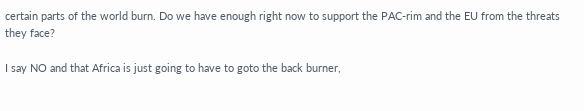certain parts of the world burn. Do we have enough right now to support the PAC-rim and the EU from the threats they face?

I say NO and that Africa is just going to have to goto the back burner,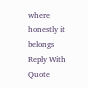where honestly it belongs
Reply With Quote